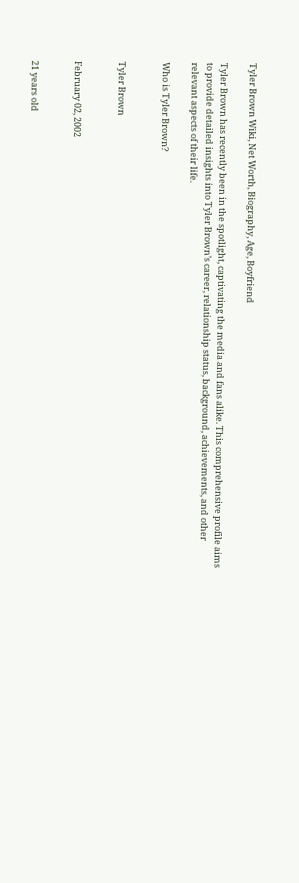Tyler Brown Wiki, Net Worth, Biography, Age, Boyfriend

Tyler Brown has recently been in the spotlight, captivating the media and fans alike. This comprehensive profile aims to provide detailed insights into Tyler Brown’s career, relationship status, background, achievements, and other relevant aspects of their life.

Who is Tyler Brown?


Tyler Brown


February 02, 2002


21 years old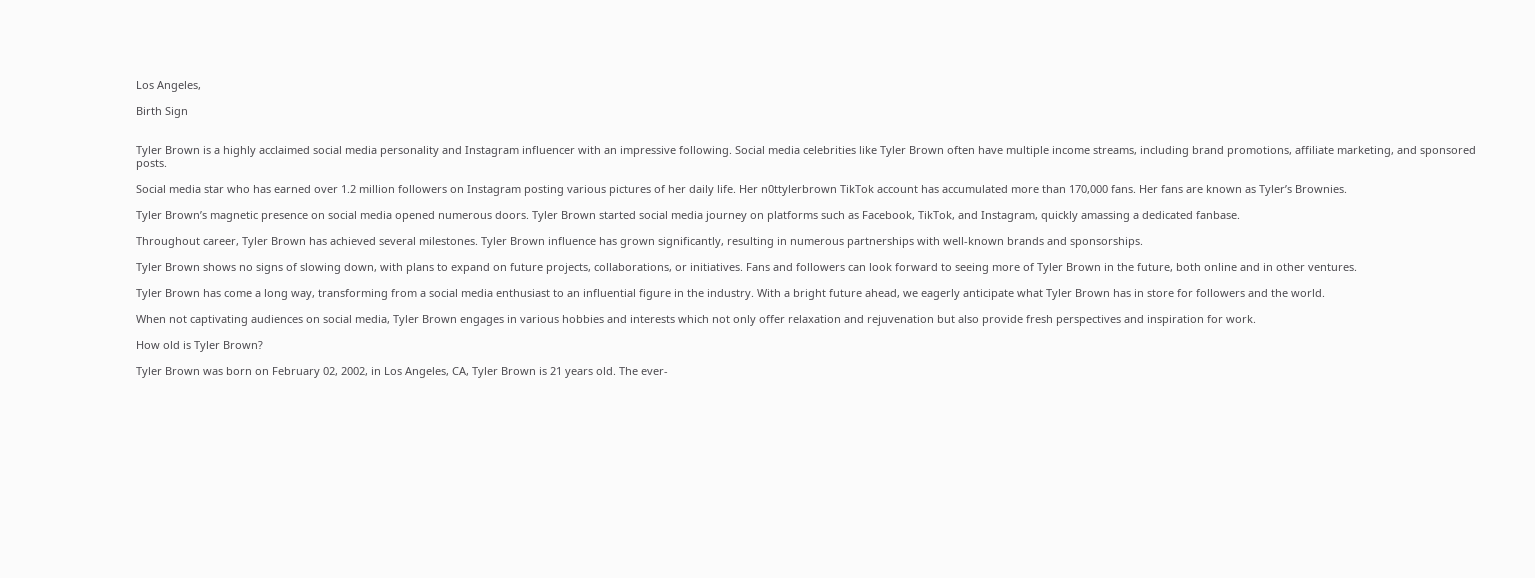Los Angeles,

Birth Sign


Tyler Brown is a highly acclaimed social media personality and Instagram influencer with an impressive following. Social media celebrities like Tyler Brown often have multiple income streams, including brand promotions, affiliate marketing, and sponsored posts.

Social media star who has earned over 1.2 million followers on Instagram posting various pictures of her daily life. Her n0ttylerbrown TikTok account has accumulated more than 170,000 fans. Her fans are known as Tyler’s Brownies.

Tyler Brown’s magnetic presence on social media opened numerous doors. Tyler Brown started social media journey on platforms such as Facebook, TikTok, and Instagram, quickly amassing a dedicated fanbase.

Throughout career, Tyler Brown has achieved several milestones. Tyler Brown influence has grown significantly, resulting in numerous partnerships with well-known brands and sponsorships.

Tyler Brown shows no signs of slowing down, with plans to expand on future projects, collaborations, or initiatives. Fans and followers can look forward to seeing more of Tyler Brown in the future, both online and in other ventures.

Tyler Brown has come a long way, transforming from a social media enthusiast to an influential figure in the industry. With a bright future ahead, we eagerly anticipate what Tyler Brown has in store for followers and the world.

When not captivating audiences on social media, Tyler Brown engages in various hobbies and interests which not only offer relaxation and rejuvenation but also provide fresh perspectives and inspiration for work.

How old is Tyler Brown?

Tyler Brown was born on February 02, 2002, in Los Angeles, CA, Tyler Brown is 21 years old. The ever-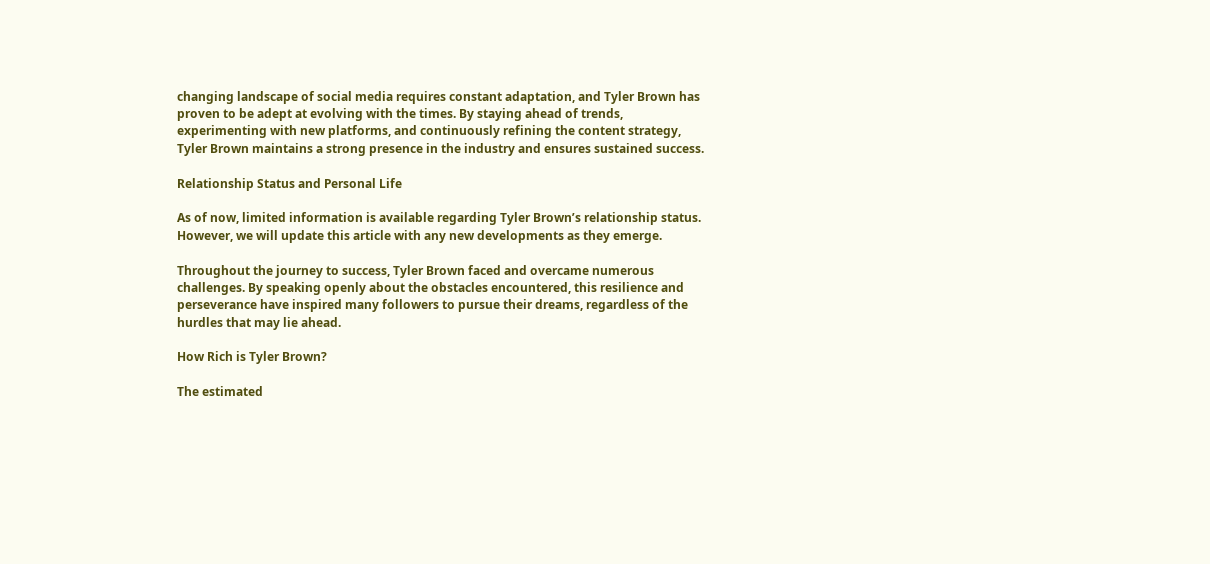changing landscape of social media requires constant adaptation, and Tyler Brown has proven to be adept at evolving with the times. By staying ahead of trends, experimenting with new platforms, and continuously refining the content strategy, Tyler Brown maintains a strong presence in the industry and ensures sustained success.

Relationship Status and Personal Life

As of now, limited information is available regarding Tyler Brown’s relationship status. However, we will update this article with any new developments as they emerge.

Throughout the journey to success, Tyler Brown faced and overcame numerous challenges. By speaking openly about the obstacles encountered, this resilience and perseverance have inspired many followers to pursue their dreams, regardless of the hurdles that may lie ahead.

How Rich is Tyler Brown?

The estimated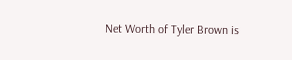Net Worth of Tyler Brown is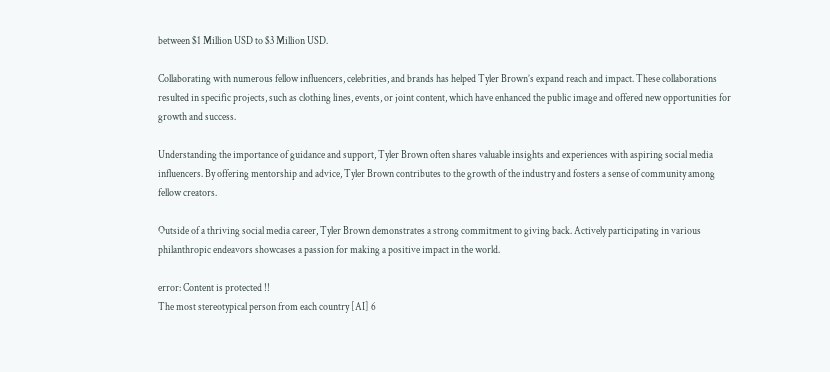between $1 Million USD to $3 Million USD.

Collaborating with numerous fellow influencers, celebrities, and brands has helped Tyler Brown’s expand reach and impact. These collaborations resulted in specific projects, such as clothing lines, events, or joint content, which have enhanced the public image and offered new opportunities for growth and success.

Understanding the importance of guidance and support, Tyler Brown often shares valuable insights and experiences with aspiring social media influencers. By offering mentorship and advice, Tyler Brown contributes to the growth of the industry and fosters a sense of community among fellow creators.

Outside of a thriving social media career, Tyler Brown demonstrates a strong commitment to giving back. Actively participating in various philanthropic endeavors showcases a passion for making a positive impact in the world.

error: Content is protected !!
The most stereotypical person from each country [AI] 6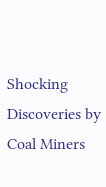Shocking Discoveries by Coal Miners